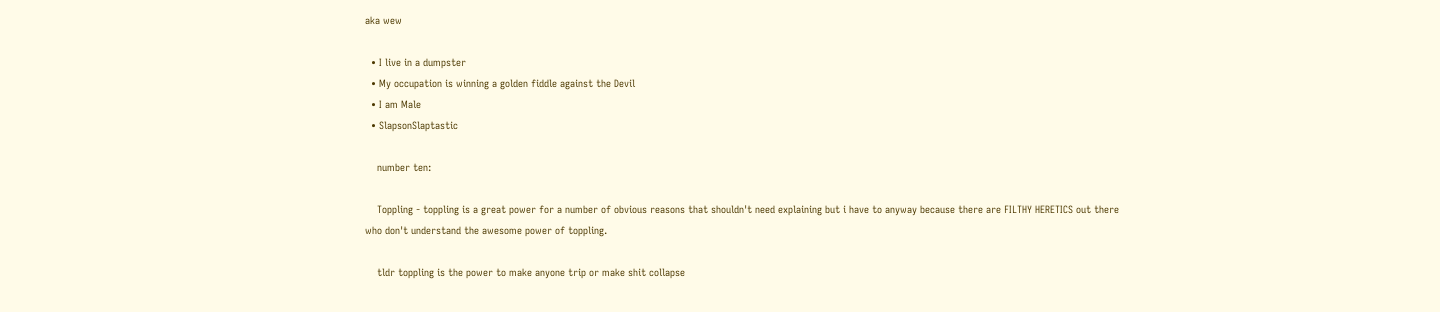aka wew

  • I live in a dumpster
  • My occupation is winning a golden fiddle against the Devil
  • I am Male
  • SlapsonSlaptastic

    number ten:

    Toppling - toppling is a great power for a number of obvious reasons that shouldn't need explaining but i have to anyway because there are FILTHY HERETICS out there who don't understand the awesome power of toppling.

    tldr toppling is the power to make anyone trip or make shit collapse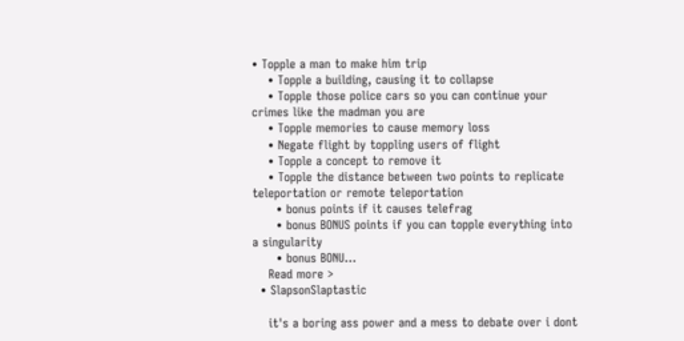• Topple a man to make him trip
    • Topple a building, causing it to collapse
    • Topple those police cars so you can continue your crimes like the madman you are
    • Topple memories to cause memory loss
    • Negate flight by toppling users of flight
    • Topple a concept to remove it
    • Topple the distance between two points to replicate teleportation or remote teleportation
      • bonus points if it causes telefrag
      • bonus BONUS points if you can topple everything into a singularity
      • bonus BONU…
    Read more >
  • SlapsonSlaptastic

    it's a boring ass power and a mess to debate over i dont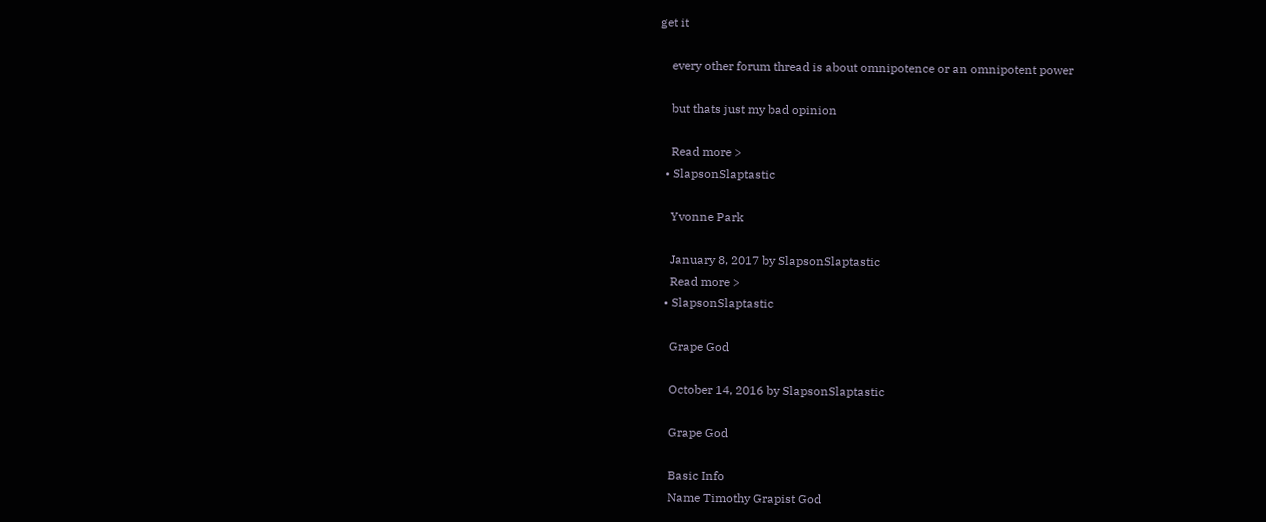get it

    every other forum thread is about omnipotence or an omnipotent power

    but thats just my bad opinion

    Read more >
  • SlapsonSlaptastic

    Yvonne Park

    January 8, 2017 by SlapsonSlaptastic
    Read more >
  • SlapsonSlaptastic

    Grape God

    October 14, 2016 by SlapsonSlaptastic

    Grape God

    Basic Info
    Name Timothy Grapist God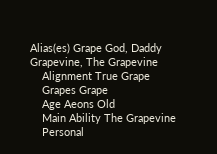Alias(es) Grape God, Daddy Grapevine, The Grapevine
    Alignment True Grape
    Grapes Grape
    Age Aeons Old
    Main Ability The Grapevine
    Personal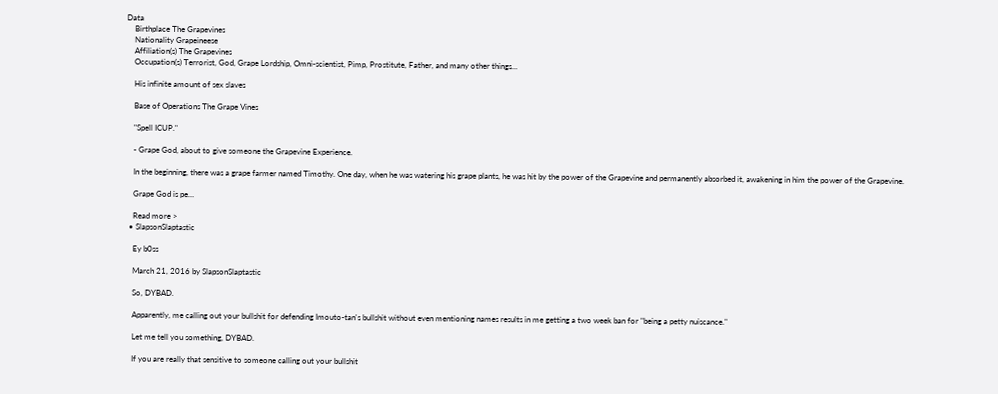Data
    Birthplace The Grapevines
    Nationality Grapeineese
    Affiliation(s) The Grapevines
    Occupation(s) Terrorist, God, Grape Lordship, Omni-scientist, Pimp, Prostitute, Father, and many other things...

    His infinite amount of sex slaves

    Base of Operations The Grape Vines

    "Spell ICUP."

    - Grape God, about to give someone the Grapevine Experience.

    In the beginning, there was a grape farmer named Timothy. One day, when he was watering his grape plants, he was hit by the power of the Grapevine and permanently absorbed it, awakening in him the power of the Grapevine.

    Grape God is pe…

    Read more >
  • SlapsonSlaptastic

    Ey b0ss

    March 21, 2016 by SlapsonSlaptastic

    So, DYBAD.

    Apparently, me calling out your bullshit for defending Imouto-tan's bullshit without even mentioning names results in me getting a two week ban for "being a petty nuiscance."

    Let me tell you something, DYBAD.

    If you are really that sensitive to someone calling out your bullshit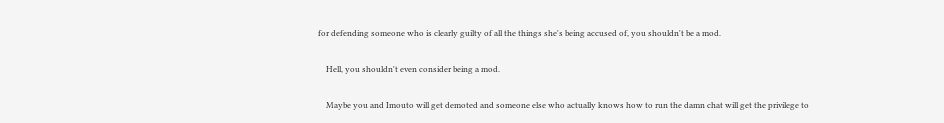for defending someone who is clearly guilty of all the things she's being accused of, you shouldn't be a mod.

    Hell, you shouldn't even consider being a mod.

    Maybe you and Imouto will get demoted and someone else who actually knows how to run the damn chat will get the privilege to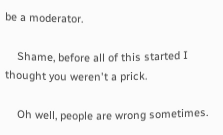be a moderator.

    Shame, before all of this started I thought you weren't a prick.

    Oh well, people are wrong sometimes.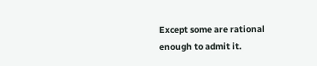Except some are rational enough to admit it.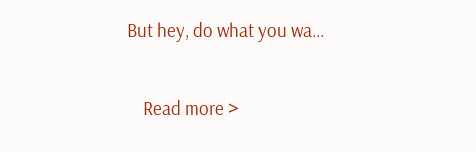But hey, do what you wa…

    Read more >